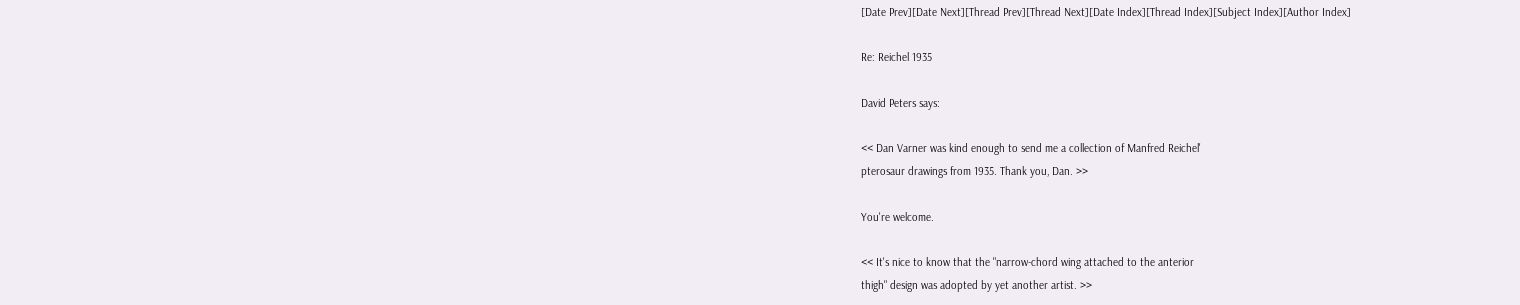[Date Prev][Date Next][Thread Prev][Thread Next][Date Index][Thread Index][Subject Index][Author Index]

Re: Reichel 1935

David Peters says:

<< Dan Varner was kind enough to send me a collection of Manfred Reichel'
pterosaur drawings from 1935. Thank you, Dan. >>

You're welcome.

<< It's nice to know that the "narrow-chord wing attached to the anterior
thigh" design was adopted by yet another artist. >>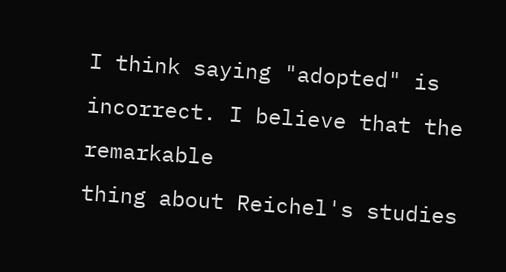I think saying "adopted" is incorrect. I believe that the remarkable
thing about Reichel's studies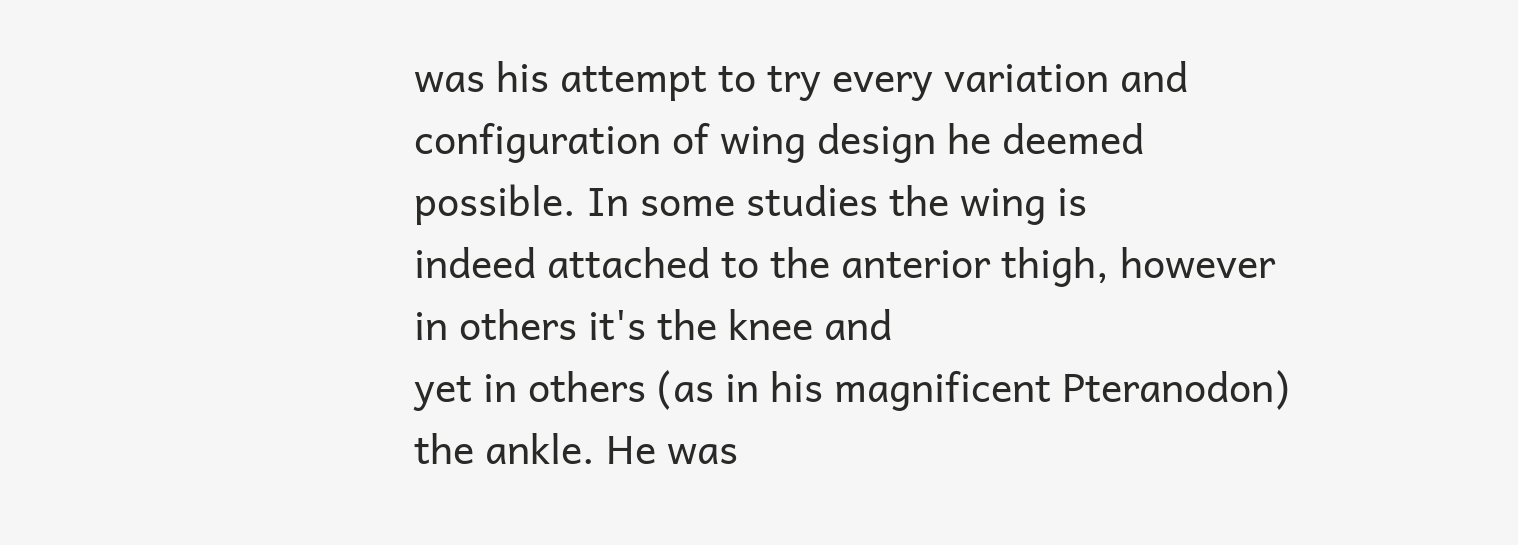was his attempt to try every variation and
configuration of wing design he deemed possible. In some studies the wing is
indeed attached to the anterior thigh, however in others it's the knee and
yet in others (as in his magnificent Pteranodon) the ankle. He was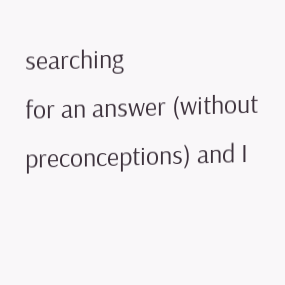searching
for an answer (without preconceptions) and I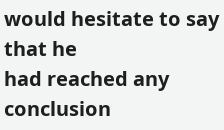would hesitate to say that he
had reached any conclusion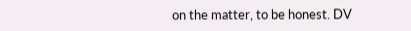on the matter, to be honest. DV